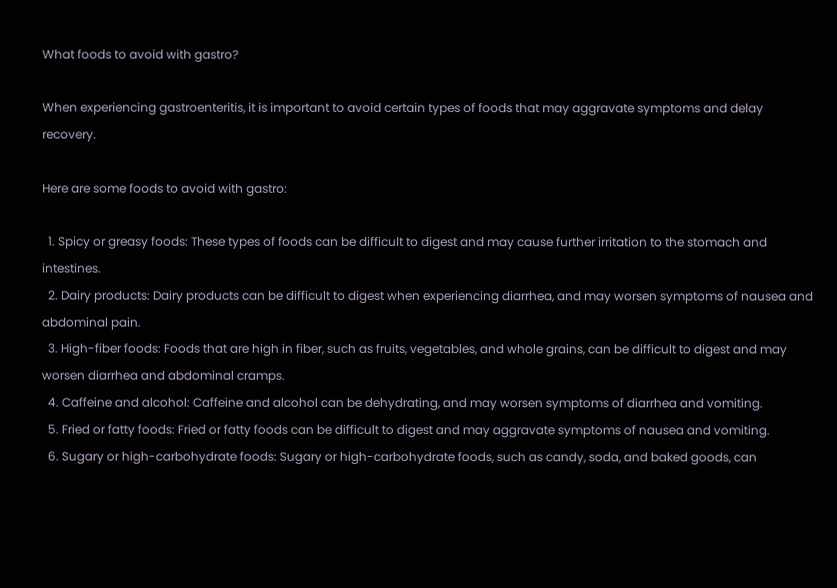What foods to avoid with gastro?

When experiencing gastroenteritis, it is important to avoid certain types of foods that may aggravate symptoms and delay recovery.

Here are some foods to avoid with gastro:

  1. Spicy or greasy foods: These types of foods can be difficult to digest and may cause further irritation to the stomach and intestines.
  2. Dairy products: Dairy products can be difficult to digest when experiencing diarrhea, and may worsen symptoms of nausea and abdominal pain.
  3. High-fiber foods: Foods that are high in fiber, such as fruits, vegetables, and whole grains, can be difficult to digest and may worsen diarrhea and abdominal cramps.
  4. Caffeine and alcohol: Caffeine and alcohol can be dehydrating, and may worsen symptoms of diarrhea and vomiting.
  5. Fried or fatty foods: Fried or fatty foods can be difficult to digest and may aggravate symptoms of nausea and vomiting.
  6. Sugary or high-carbohydrate foods: Sugary or high-carbohydrate foods, such as candy, soda, and baked goods, can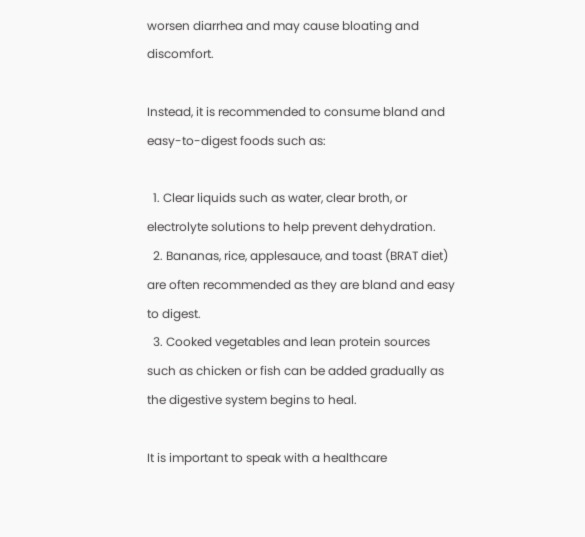worsen diarrhea and may cause bloating and discomfort.

Instead, it is recommended to consume bland and easy-to-digest foods such as:

  1. Clear liquids such as water, clear broth, or electrolyte solutions to help prevent dehydration.
  2. Bananas, rice, applesauce, and toast (BRAT diet) are often recommended as they are bland and easy to digest.
  3. Cooked vegetables and lean protein sources such as chicken or fish can be added gradually as the digestive system begins to heal.

It is important to speak with a healthcare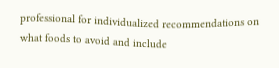professional for individualized recommendations on what foods to avoid and include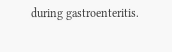during gastroenteritis.